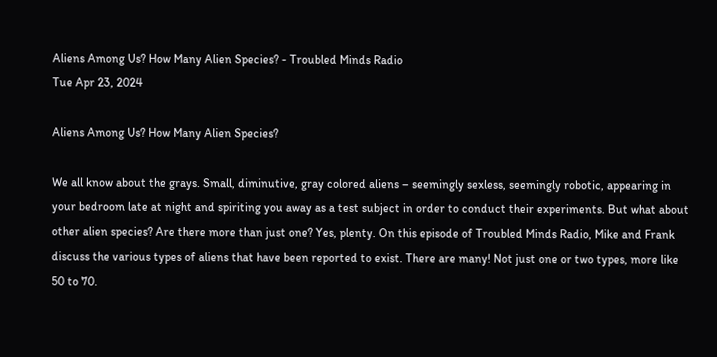Aliens Among Us? How Many Alien Species? - Troubled Minds Radio
Tue Apr 23, 2024

Aliens Among Us? How Many Alien Species?

We all know about the grays. Small, diminutive, gray colored aliens – seemingly sexless, seemingly robotic, appearing in your bedroom late at night and spiriting you away as a test subject in order to conduct their experiments. But what about other alien species? Are there more than just one? Yes, plenty. On this episode of Troubled Minds Radio, Mike and Frank discuss the various types of aliens that have been reported to exist. There are many! Not just one or two types, more like 50 to 70.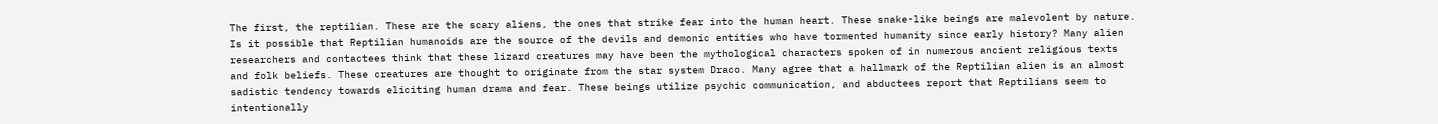The first, the reptilian. These are the scary aliens, the ones that strike fear into the human heart. These snake-like beings are malevolent by nature. Is it possible that Reptilian humanoids are the source of the devils and demonic entities who have tormented humanity since early history? Many alien researchers and contactees think that these lizard creatures may have been the mythological characters spoken of in numerous ancient religious texts and folk beliefs. These creatures are thought to originate from the star system Draco. Many agree that a hallmark of the Reptilian alien is an almost sadistic tendency towards eliciting human drama and fear. These beings utilize psychic communication, and abductees report that Reptilians seem to intentionally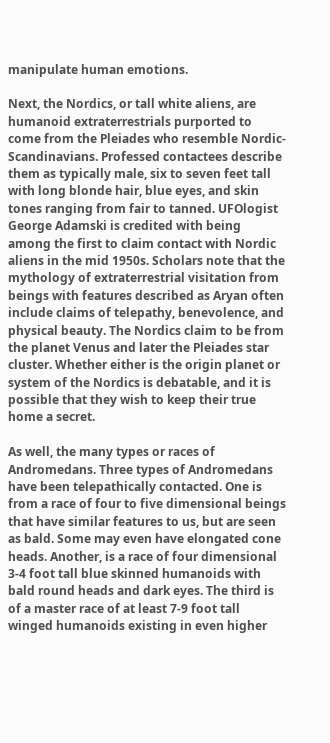manipulate human emotions.

Next, the Nordics, or tall white aliens, are humanoid extraterrestrials purported to come from the Pleiades who resemble Nordic-Scandinavians. Professed contactees describe them as typically male, six to seven feet tall with long blonde hair, blue eyes, and skin tones ranging from fair to tanned. UFOlogist George Adamski is credited with being among the first to claim contact with Nordic aliens in the mid 1950s. Scholars note that the mythology of extraterrestrial visitation from beings with features described as Aryan often include claims of telepathy, benevolence, and physical beauty. The Nordics claim to be from the planet Venus and later the Pleiades star cluster. Whether either is the origin planet or system of the Nordics is debatable, and it is possible that they wish to keep their true home a secret.

As well, the many types or races of Andromedans. Three types of Andromedans have been telepathically contacted. One is from a race of four to five dimensional beings that have similar features to us, but are seen as bald. Some may even have elongated cone heads. Another, is a race of four dimensional 3-4 foot tall blue skinned humanoids with bald round heads and dark eyes. The third is of a master race of at least 7-9 foot tall winged humanoids existing in even higher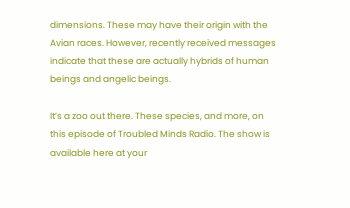dimensions. These may have their origin with the Avian races. However, recently received messages indicate that these are actually hybrids of human beings and angelic beings.

It’s a zoo out there. These species, and more, on this episode of Troubled Minds Radio. The show is available here at your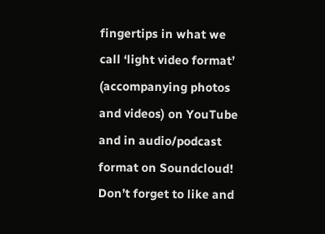fingertips in what we call ‘light video format’ (accompanying photos and videos) on YouTube and in audio/podcast format on Soundcloud! Don’t forget to like and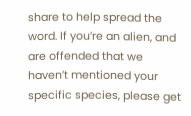share to help spread the word. If you’re an alien, and are offended that we haven’t mentioned your specific species, please get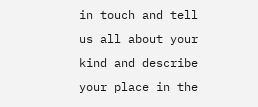in touch and tell us all about your kind and describe your place in the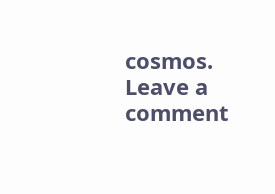cosmos. Leave a comment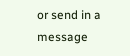or send in a message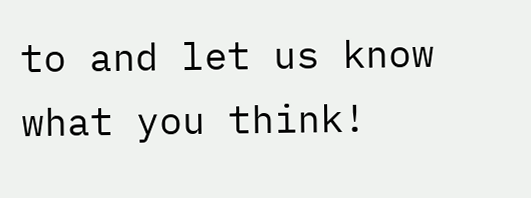to and let us know what you think!